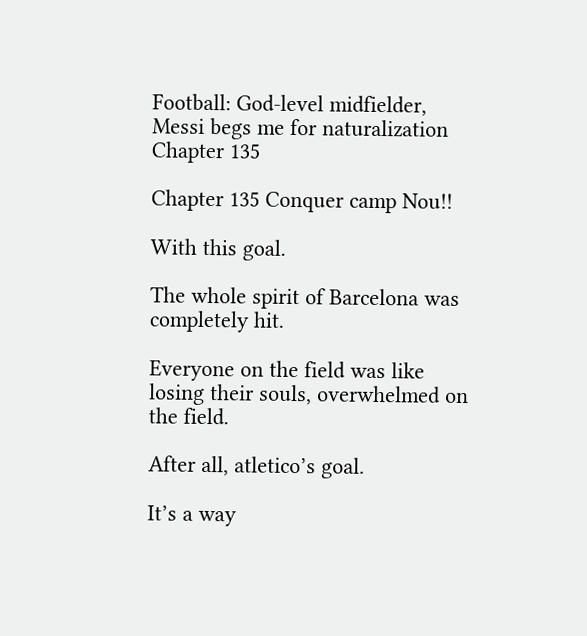Football: God-level midfielder, Messi begs me for naturalization Chapter 135

Chapter 135 Conquer camp Nou!!

With this goal.

The whole spirit of Barcelona was completely hit.

Everyone on the field was like losing their souls, overwhelmed on the field.

After all, atletico’s goal.

It’s a way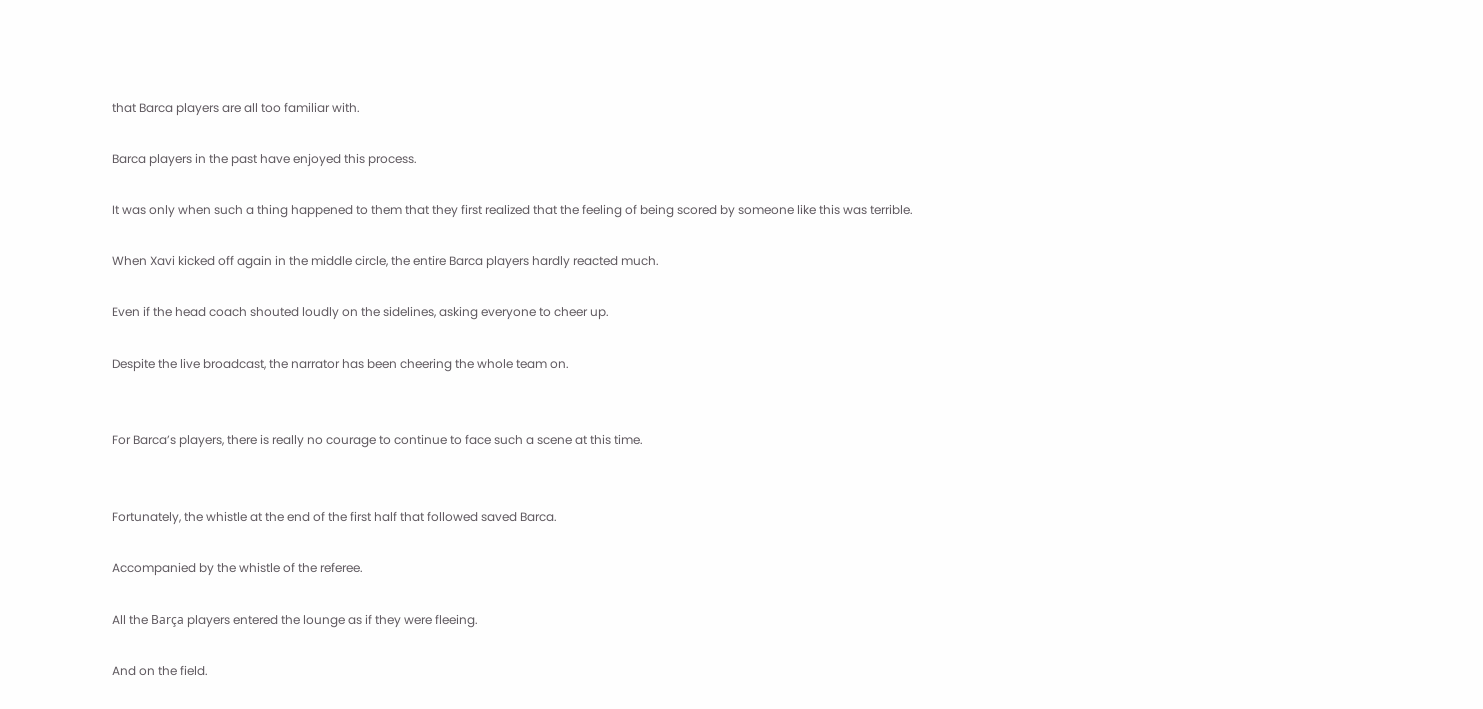that Barca players are all too familiar with.

Barca players in the past have enjoyed this process.

It was only when such a thing happened to them that they first realized that the feeling of being scored by someone like this was terrible.

When Xavi kicked off again in the middle circle, the entire Barca players hardly reacted much.

Even if the head coach shouted loudly on the sidelines, asking everyone to cheer up.

Despite the live broadcast, the narrator has been cheering the whole team on.


For Barca’s players, there is really no courage to continue to face such a scene at this time.


Fortunately, the whistle at the end of the first half that followed saved Barca.

Accompanied by the whistle of the referee.

All the Barça players entered the lounge as if they were fleeing.

And on the field.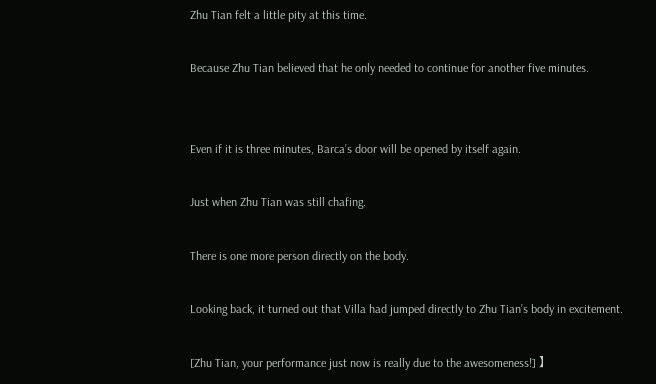Zhu Tian felt a little pity at this time.

Because Zhu Tian believed that he only needed to continue for another five minutes.


Even if it is three minutes, Barca’s door will be opened by itself again.

Just when Zhu Tian was still chafing.

There is one more person directly on the body.

Looking back, it turned out that Villa had jumped directly to Zhu Tian’s body in excitement.

[Zhu Tian, your performance just now is really due to the awesomeness!] 】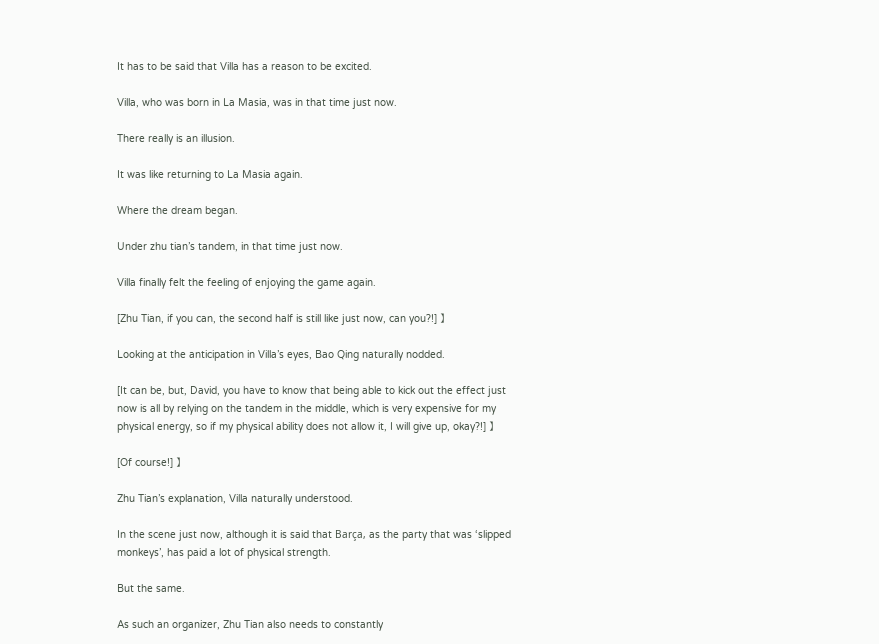It has to be said that Villa has a reason to be excited.

Villa, who was born in La Masia, was in that time just now.

There really is an illusion.

It was like returning to La Masia again.

Where the dream began.

Under zhu tian’s tandem, in that time just now.

Villa finally felt the feeling of enjoying the game again.

[Zhu Tian, if you can, the second half is still like just now, can you?!] 】

Looking at the anticipation in Villa’s eyes, Bao Qing naturally nodded.

[It can be, but, David, you have to know that being able to kick out the effect just now is all by relying on the tandem in the middle, which is very expensive for my physical energy, so if my physical ability does not allow it, I will give up, okay?!] 】

[Of course!] 】

Zhu Tian’s explanation, Villa naturally understood.

In the scene just now, although it is said that Barça, as the party that was ‘slipped monkeys’, has paid a lot of physical strength.

But the same.

As such an organizer, Zhu Tian also needs to constantly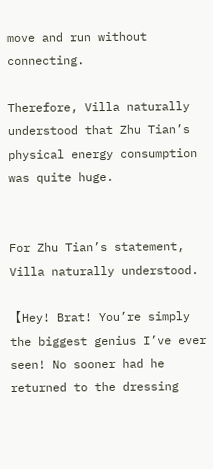move and run without connecting.

Therefore, Villa naturally understood that Zhu Tian’s physical energy consumption was quite huge.


For Zhu Tian’s statement, Villa naturally understood.

【Hey! Brat! You’re simply the biggest genius I’ve ever seen! No sooner had he returned to the dressing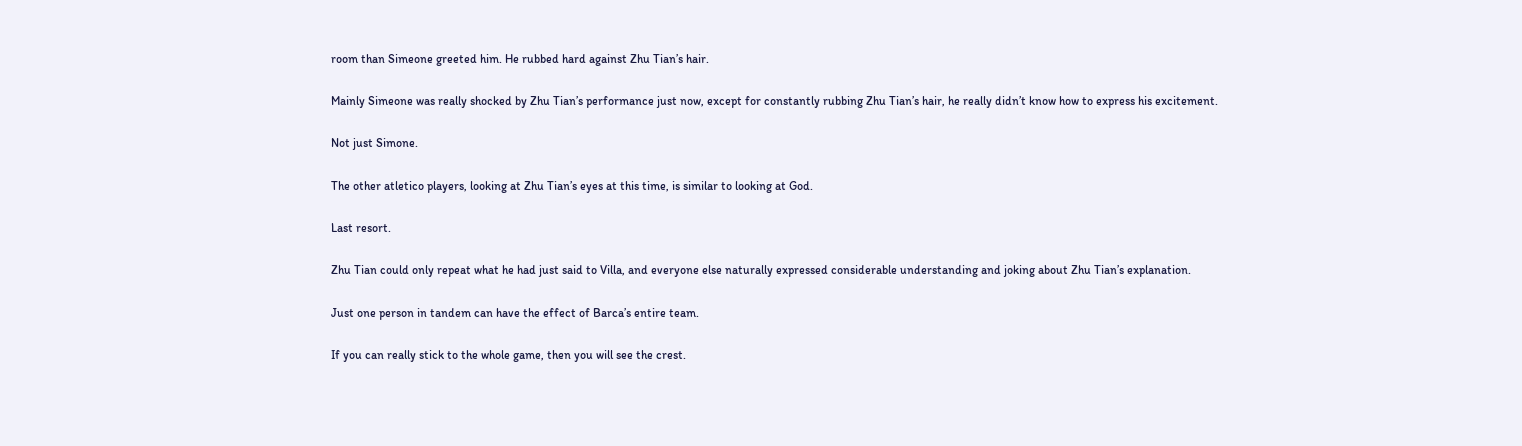room than Simeone greeted him. He rubbed hard against Zhu Tian’s hair.

Mainly Simeone was really shocked by Zhu Tian’s performance just now, except for constantly rubbing Zhu Tian’s hair, he really didn’t know how to express his excitement.

Not just Simone.

The other atletico players, looking at Zhu Tian’s eyes at this time, is similar to looking at God.

Last resort.

Zhu Tian could only repeat what he had just said to Villa, and everyone else naturally expressed considerable understanding and joking about Zhu Tian’s explanation.

Just one person in tandem can have the effect of Barca’s entire team.

If you can really stick to the whole game, then you will see the crest.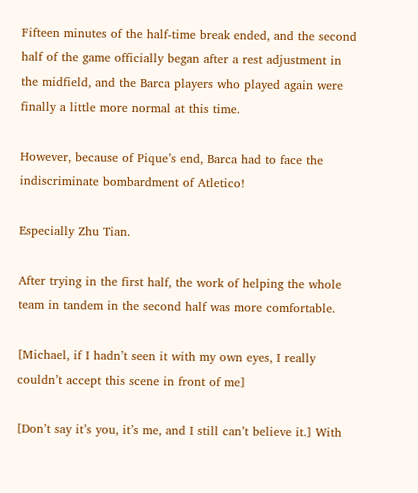Fifteen minutes of the half-time break ended, and the second half of the game officially began after a rest adjustment in the midfield, and the Barca players who played again were finally a little more normal at this time.

However, because of Pique’s end, Barca had to face the indiscriminate bombardment of Atletico!

Especially Zhu Tian.

After trying in the first half, the work of helping the whole team in tandem in the second half was more comfortable.

[Michael, if I hadn’t seen it with my own eyes, I really couldn’t accept this scene in front of me]

[Don’t say it’s you, it’s me, and I still can’t believe it.] With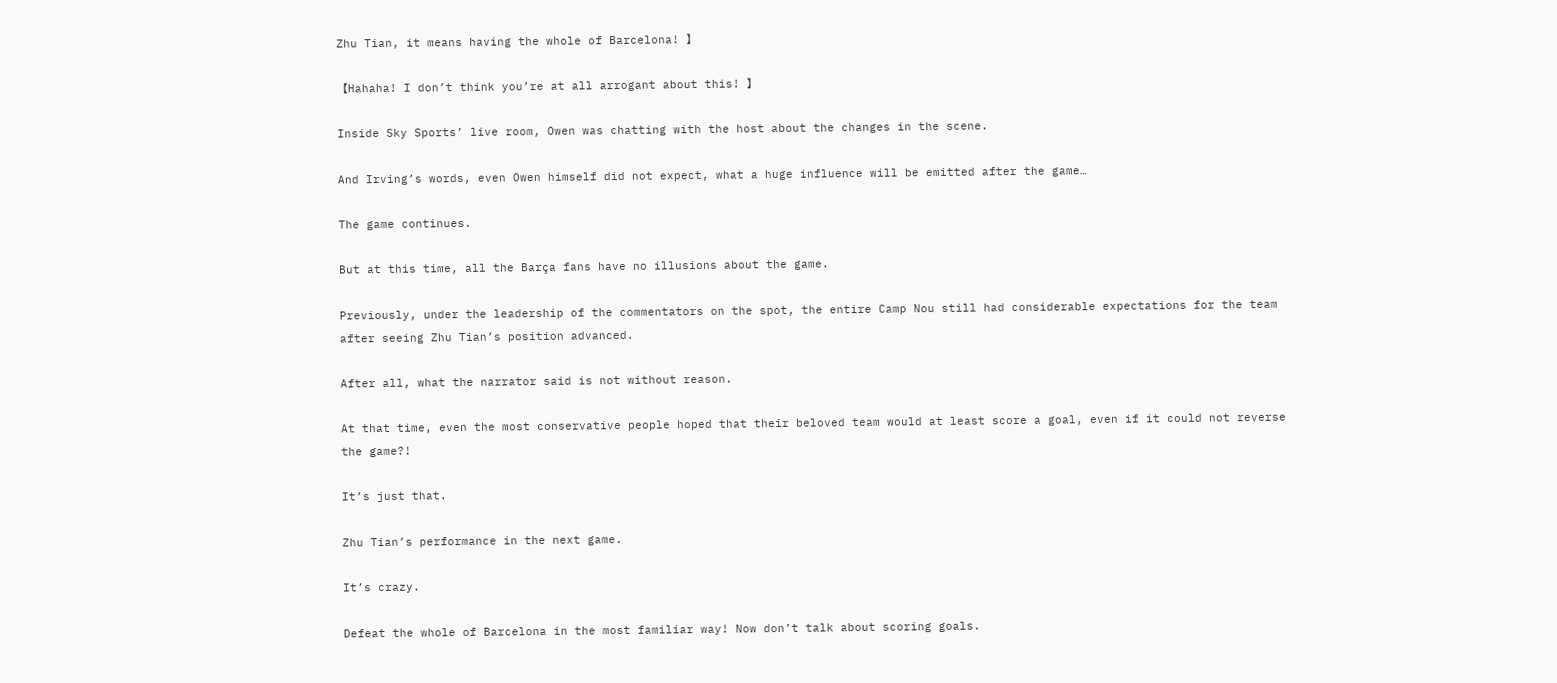Zhu Tian, it means having the whole of Barcelona! 】

【Hahaha! I don’t think you’re at all arrogant about this! 】

Inside Sky Sports’ live room, Owen was chatting with the host about the changes in the scene.

And Irving’s words, even Owen himself did not expect, what a huge influence will be emitted after the game…

The game continues.

But at this time, all the Barça fans have no illusions about the game.

Previously, under the leadership of the commentators on the spot, the entire Camp Nou still had considerable expectations for the team after seeing Zhu Tian’s position advanced.

After all, what the narrator said is not without reason.

At that time, even the most conservative people hoped that their beloved team would at least score a goal, even if it could not reverse the game?!

It’s just that.

Zhu Tian’s performance in the next game.

It’s crazy.

Defeat the whole of Barcelona in the most familiar way! Now don’t talk about scoring goals.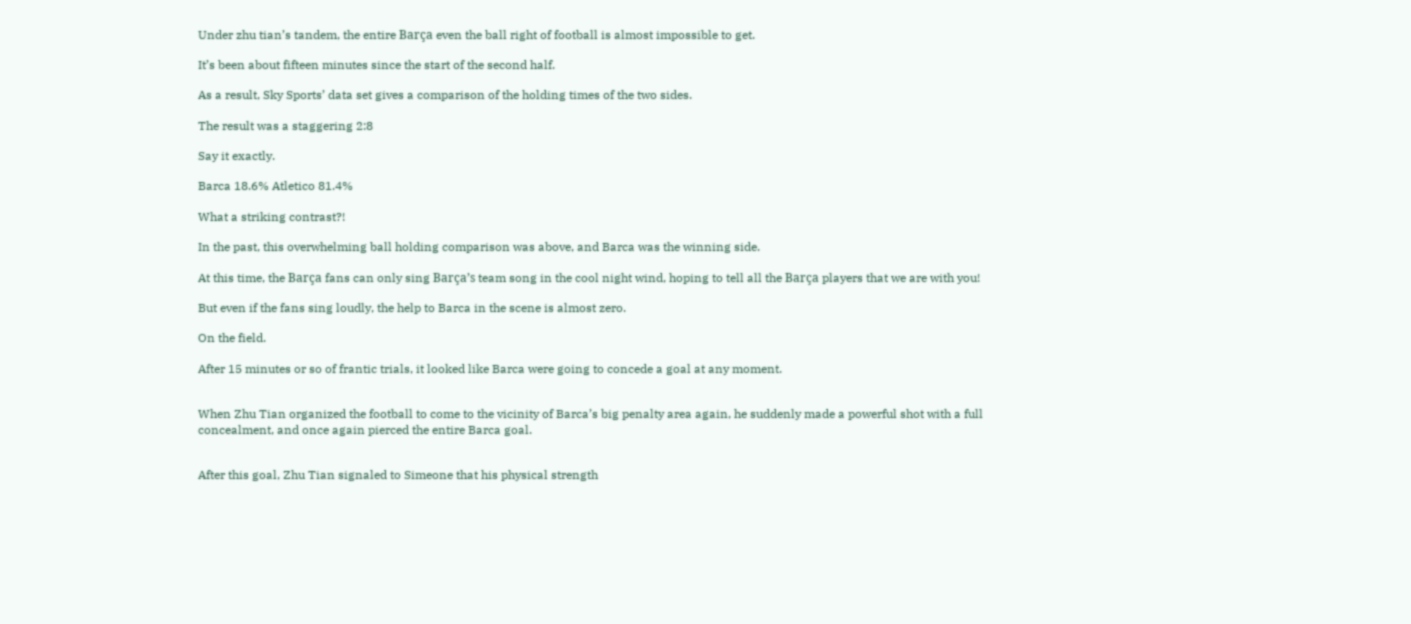Under zhu tian’s tandem, the entire Barça even the ball right of football is almost impossible to get.

It’s been about fifteen minutes since the start of the second half.

As a result, Sky Sports’ data set gives a comparison of the holding times of the two sides.

The result was a staggering 2:8

Say it exactly.

Barca 18.6% Atletico 81.4%

What a striking contrast?!

In the past, this overwhelming ball holding comparison was above, and Barca was the winning side.

At this time, the Barça fans can only sing Barça’s team song in the cool night wind, hoping to tell all the Barça players that we are with you!

But even if the fans sing loudly, the help to Barca in the scene is almost zero.

On the field.

After 15 minutes or so of frantic trials, it looked like Barca were going to concede a goal at any moment.


When Zhu Tian organized the football to come to the vicinity of Barca’s big penalty area again, he suddenly made a powerful shot with a full concealment, and once again pierced the entire Barca goal.


After this goal, Zhu Tian signaled to Simeone that his physical strength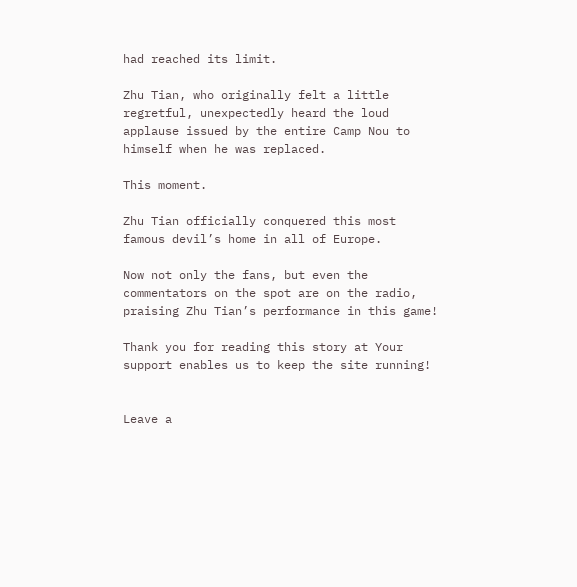had reached its limit.

Zhu Tian, who originally felt a little regretful, unexpectedly heard the loud applause issued by the entire Camp Nou to himself when he was replaced.

This moment.

Zhu Tian officially conquered this most famous devil’s home in all of Europe.

Now not only the fans, but even the commentators on the spot are on the radio, praising Zhu Tian’s performance in this game!

Thank you for reading this story at Your support enables us to keep the site running!


Leave a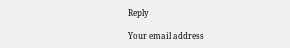Reply

Your email address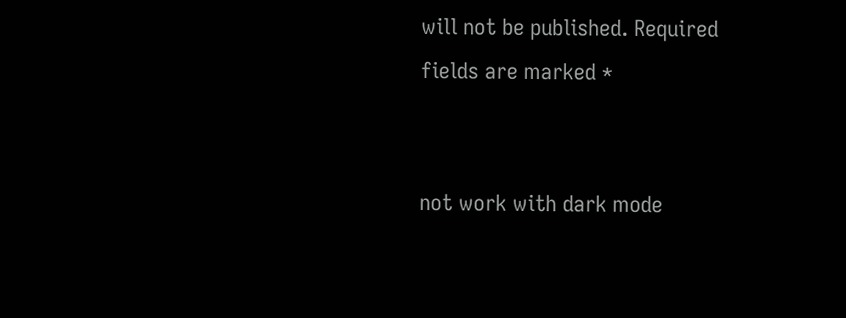will not be published. Required fields are marked *


not work with dark mode